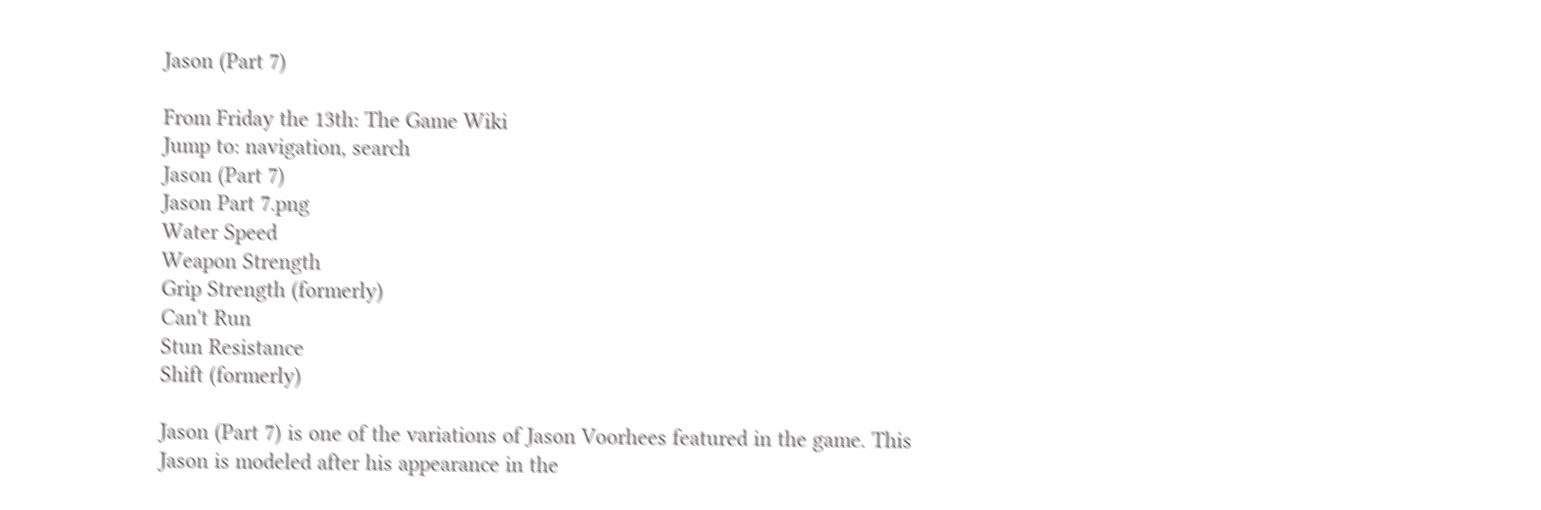Jason (Part 7)

From Friday the 13th: The Game Wiki
Jump to: navigation, search
Jason (Part 7)
Jason Part 7.png
Water Speed
Weapon Strength
Grip Strength (formerly)
Can't Run
Stun Resistance
Shift (formerly)

Jason (Part 7) is one of the variations of Jason Voorhees featured in the game. This Jason is modeled after his appearance in the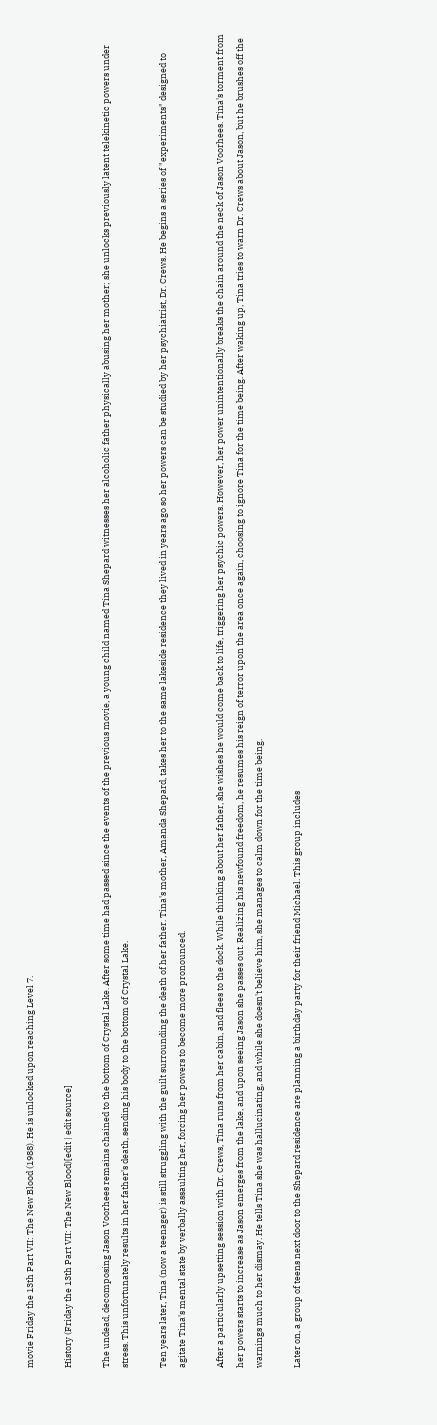movie Friday the 13th Part VII: The New Blood (1988). He is unlocked upon reaching Level 7.

History (Friday the 13th Part VII: The New Blood)[edit | edit source]

The undead, decomposing Jason Voorhees remains chained to the bottom of Crystal Lake. After some time had passed since the events of the previous movie, a young child named Tina Shepard witnesses her alcoholic father physically abusing her mother; she unlocks previously latent telekinetic powers under stress. This unfortunately results in her father's death, sending his body to the bottom of Crystal Lake.

Ten years later, Tina (now a teenager) is still struggling with the guilt surrounding the death of her father. Tina's mother, Amanda Shepard, takes her to the same lakeside residence they lived in years ago so her powers can be studied by her psychiatrist, Dr. Crews. He begins a series of "experiments" designed to agitate Tina's mental state by verbally assaulting her, forcing her powers to become more pronounced.

After a particularly upsetting session with Dr. Crews, Tina runs from her cabin, and flees to the dock. While thinking about her father, she wishes he would come back to life, triggering her psychic powers. However, her power unintentionally breaks the chain around the neck of Jason Voorhees. Tina's torment from her powers starts to increase as Jason emerges from the lake, and upon seeing Jason she passes out. Realizing his newfound freedom, he resumes his reign of terror upon the area once again, choosing to ignore Tina for the time being. After waking up, Tina tries to warn Dr. Crews about Jason, but he brushes off the warnings much to her dismay. He tells Tina she was hallucinating, and while she doesn't believe him, she manages to calm down for the time being.

Later on, a group of teens next door to the Shepard residence are planning a birthday party for their friend Michael. This group includes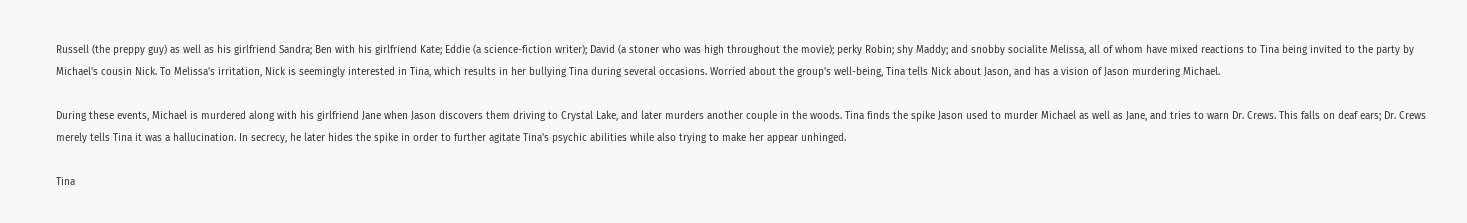Russell (the preppy guy) as well as his girlfriend Sandra; Ben with his girlfriend Kate; Eddie (a science-fiction writer); David (a stoner who was high throughout the movie); perky Robin; shy Maddy; and snobby socialite Melissa, all of whom have mixed reactions to Tina being invited to the party by Michael's cousin Nick. To Melissa's irritation, Nick is seemingly interested in Tina, which results in her bullying Tina during several occasions. Worried about the group's well-being, Tina tells Nick about Jason, and has a vision of Jason murdering Michael.

During these events, Michael is murdered along with his girlfriend Jane when Jason discovers them driving to Crystal Lake, and later murders another couple in the woods. Tina finds the spike Jason used to murder Michael as well as Jane, and tries to warn Dr. Crews. This falls on deaf ears; Dr. Crews merely tells Tina it was a hallucination. In secrecy, he later hides the spike in order to further agitate Tina's psychic abilities while also trying to make her appear unhinged.

Tina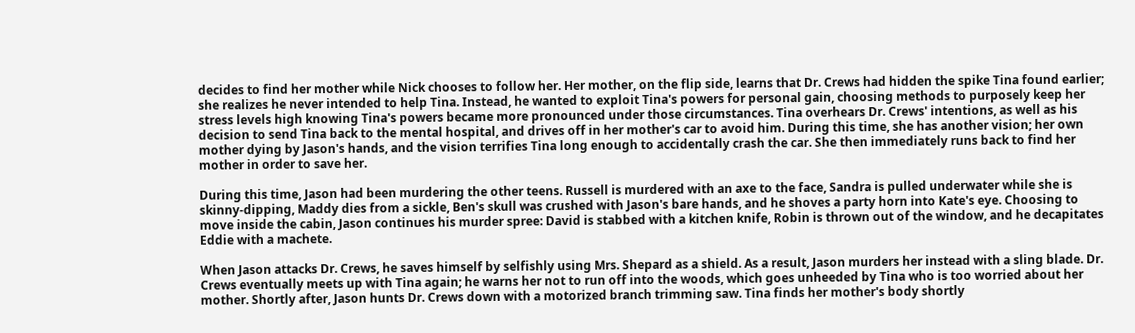decides to find her mother while Nick chooses to follow her. Her mother, on the flip side, learns that Dr. Crews had hidden the spike Tina found earlier; she realizes he never intended to help Tina. Instead, he wanted to exploit Tina's powers for personal gain, choosing methods to purposely keep her stress levels high knowing Tina's powers became more pronounced under those circumstances. Tina overhears Dr. Crews' intentions, as well as his decision to send Tina back to the mental hospital, and drives off in her mother's car to avoid him. During this time, she has another vision; her own mother dying by Jason's hands, and the vision terrifies Tina long enough to accidentally crash the car. She then immediately runs back to find her mother in order to save her.

During this time, Jason had been murdering the other teens. Russell is murdered with an axe to the face, Sandra is pulled underwater while she is skinny-dipping, Maddy dies from a sickle, Ben's skull was crushed with Jason's bare hands, and he shoves a party horn into Kate's eye. Choosing to move inside the cabin, Jason continues his murder spree: David is stabbed with a kitchen knife, Robin is thrown out of the window, and he decapitates Eddie with a machete.

When Jason attacks Dr. Crews, he saves himself by selfishly using Mrs. Shepard as a shield. As a result, Jason murders her instead with a sling blade. Dr. Crews eventually meets up with Tina again; he warns her not to run off into the woods, which goes unheeded by Tina who is too worried about her mother. Shortly after, Jason hunts Dr. Crews down with a motorized branch trimming saw. Tina finds her mother's body shortly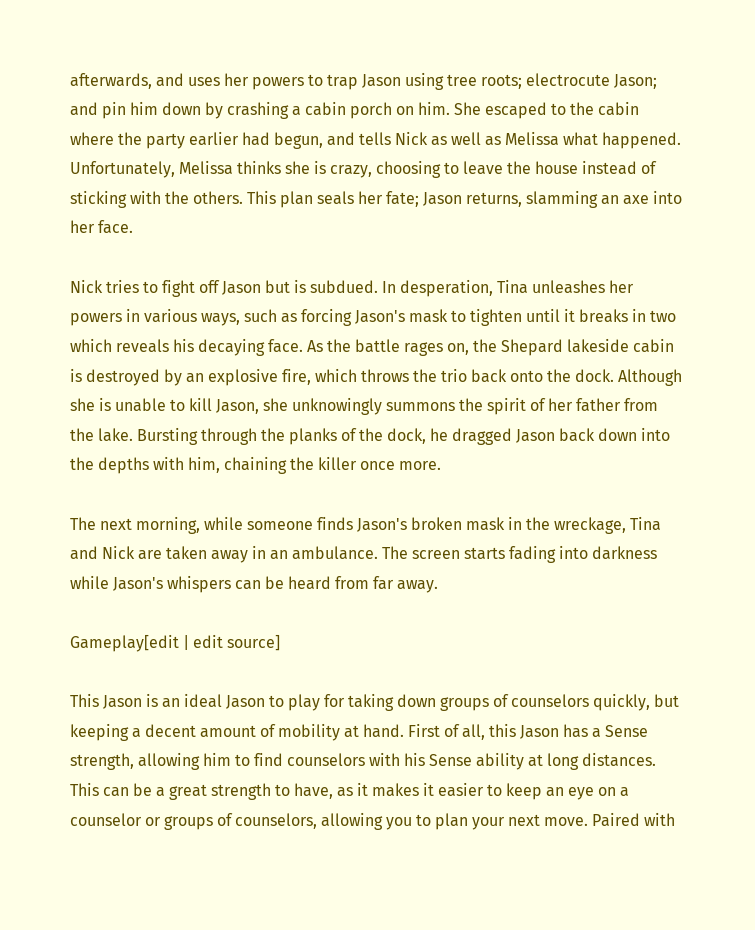afterwards, and uses her powers to trap Jason using tree roots; electrocute Jason; and pin him down by crashing a cabin porch on him. She escaped to the cabin where the party earlier had begun, and tells Nick as well as Melissa what happened. Unfortunately, Melissa thinks she is crazy, choosing to leave the house instead of sticking with the others. This plan seals her fate; Jason returns, slamming an axe into her face.

Nick tries to fight off Jason but is subdued. In desperation, Tina unleashes her powers in various ways, such as forcing Jason's mask to tighten until it breaks in two which reveals his decaying face. As the battle rages on, the Shepard lakeside cabin is destroyed by an explosive fire, which throws the trio back onto the dock. Although she is unable to kill Jason, she unknowingly summons the spirit of her father from the lake. Bursting through the planks of the dock, he dragged Jason back down into the depths with him, chaining the killer once more.

The next morning, while someone finds Jason's broken mask in the wreckage, Tina and Nick are taken away in an ambulance. The screen starts fading into darkness while Jason's whispers can be heard from far away.

Gameplay[edit | edit source]

This Jason is an ideal Jason to play for taking down groups of counselors quickly, but keeping a decent amount of mobility at hand. First of all, this Jason has a Sense strength, allowing him to find counselors with his Sense ability at long distances. This can be a great strength to have, as it makes it easier to keep an eye on a counselor or groups of counselors, allowing you to plan your next move. Paired with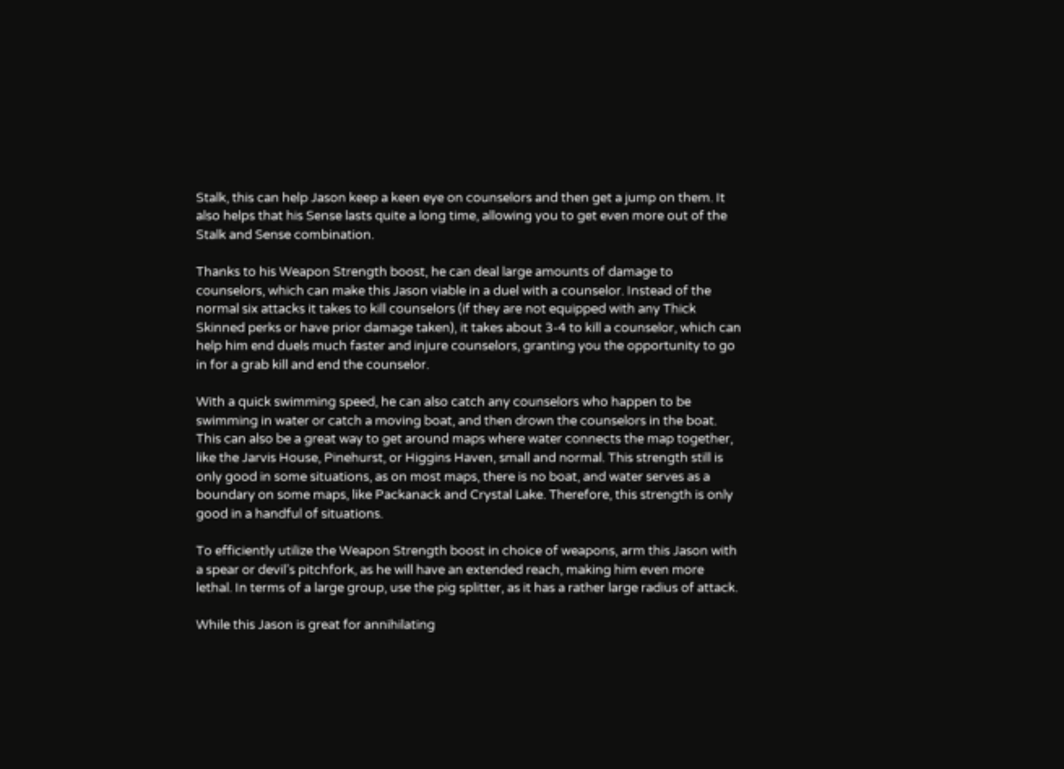Stalk, this can help Jason keep a keen eye on counselors and then get a jump on them. It also helps that his Sense lasts quite a long time, allowing you to get even more out of the Stalk and Sense combination.

Thanks to his Weapon Strength boost, he can deal large amounts of damage to counselors, which can make this Jason viable in a duel with a counselor. Instead of the normal six attacks it takes to kill counselors (if they are not equipped with any Thick Skinned perks or have prior damage taken), it takes about 3-4 to kill a counselor, which can help him end duels much faster and injure counselors, granting you the opportunity to go in for a grab kill and end the counselor.

With a quick swimming speed, he can also catch any counselors who happen to be swimming in water or catch a moving boat, and then drown the counselors in the boat. This can also be a great way to get around maps where water connects the map together, like the Jarvis House, Pinehurst, or Higgins Haven, small and normal. This strength still is only good in some situations, as on most maps, there is no boat, and water serves as a boundary on some maps, like Packanack and Crystal Lake. Therefore, this strength is only good in a handful of situations.

To efficiently utilize the Weapon Strength boost in choice of weapons, arm this Jason with a spear or devil’s pitchfork, as he will have an extended reach, making him even more lethal. In terms of a large group, use the pig splitter, as it has a rather large radius of attack.

While this Jason is great for annihilating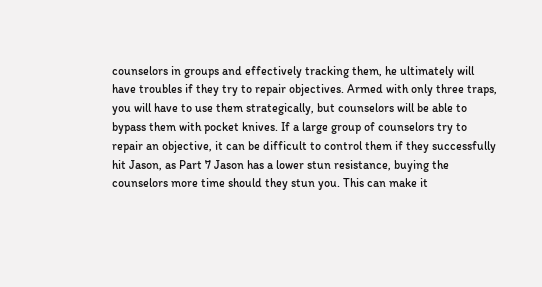counselors in groups and effectively tracking them, he ultimately will have troubles if they try to repair objectives. Armed with only three traps, you will have to use them strategically, but counselors will be able to bypass them with pocket knives. If a large group of counselors try to repair an objective, it can be difficult to control them if they successfully hit Jason, as Part 7 Jason has a lower stun resistance, buying the counselors more time should they stun you. This can make it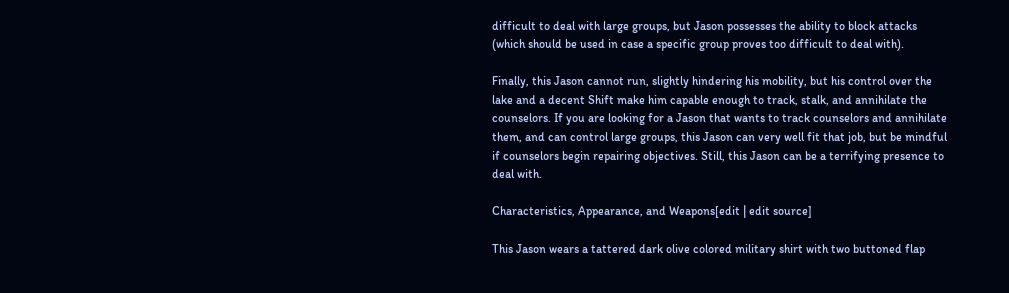difficult to deal with large groups, but Jason possesses the ability to block attacks (which should be used in case a specific group proves too difficult to deal with).

Finally, this Jason cannot run, slightly hindering his mobility, but his control over the lake and a decent Shift make him capable enough to track, stalk, and annihilate the counselors. If you are looking for a Jason that wants to track counselors and annihilate them, and can control large groups, this Jason can very well fit that job, but be mindful if counselors begin repairing objectives. Still, this Jason can be a terrifying presence to deal with.

Characteristics, Appearance, and Weapons[edit | edit source]

This Jason wears a tattered dark olive colored military shirt with two buttoned flap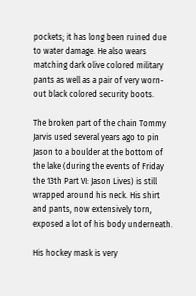pockets; it has long been ruined due to water damage. He also wears matching dark olive colored military pants as well as a pair of very worn-out black colored security boots.

The broken part of the chain Tommy Jarvis used several years ago to pin Jason to a boulder at the bottom of the lake (during the events of Friday the 13th Part VI: Jason Lives) is still wrapped around his neck. His shirt and pants, now extensively torn, exposed a lot of his body underneath.

His hockey mask is very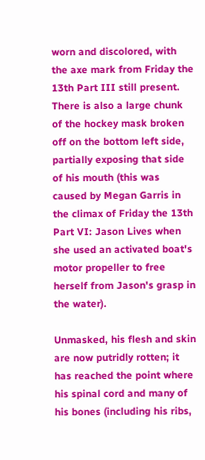worn and discolored, with the axe mark from Friday the 13th Part III still present. There is also a large chunk of the hockey mask broken off on the bottom left side, partially exposing that side of his mouth (this was caused by Megan Garris in the climax of Friday the 13th Part VI: Jason Lives when she used an activated boat's motor propeller to free herself from Jason's grasp in the water).

Unmasked, his flesh and skin are now putridly rotten; it has reached the point where his spinal cord and many of his bones (including his ribs,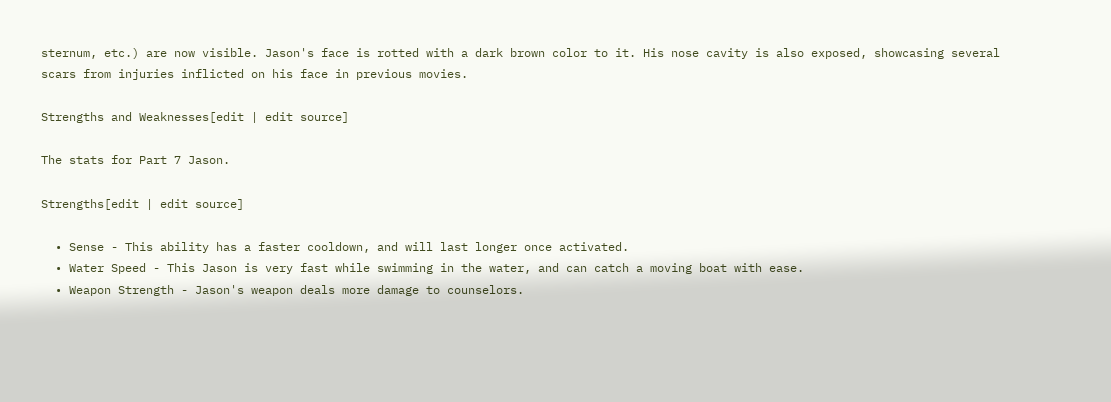sternum, etc.) are now visible. Jason's face is rotted with a dark brown color to it. His nose cavity is also exposed, showcasing several scars from injuries inflicted on his face in previous movies.

Strengths and Weaknesses[edit | edit source]

The stats for Part 7 Jason.

Strengths[edit | edit source]

  • Sense - This ability has a faster cooldown, and will last longer once activated.
  • Water Speed - This Jason is very fast while swimming in the water, and can catch a moving boat with ease.
  • Weapon Strength - Jason's weapon deals more damage to counselors.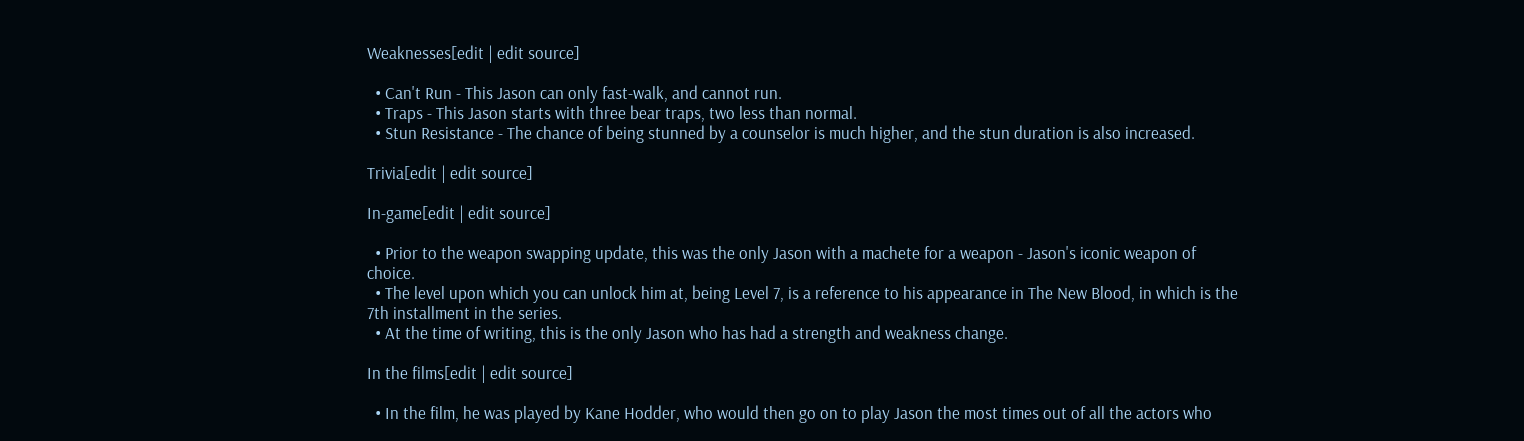Weaknesses[edit | edit source]

  • Can't Run - This Jason can only fast-walk, and cannot run.
  • Traps - This Jason starts with three bear traps, two less than normal.
  • Stun Resistance - The chance of being stunned by a counselor is much higher, and the stun duration is also increased.

Trivia[edit | edit source]

In-game[edit | edit source]

  • Prior to the weapon swapping update, this was the only Jason with a machete for a weapon - Jason's iconic weapon of choice.
  • The level upon which you can unlock him at, being Level 7, is a reference to his appearance in The New Blood, in which is the 7th installment in the series.
  • At the time of writing, this is the only Jason who has had a strength and weakness change.

In the films[edit | edit source]

  • In the film, he was played by Kane Hodder, who would then go on to play Jason the most times out of all the actors who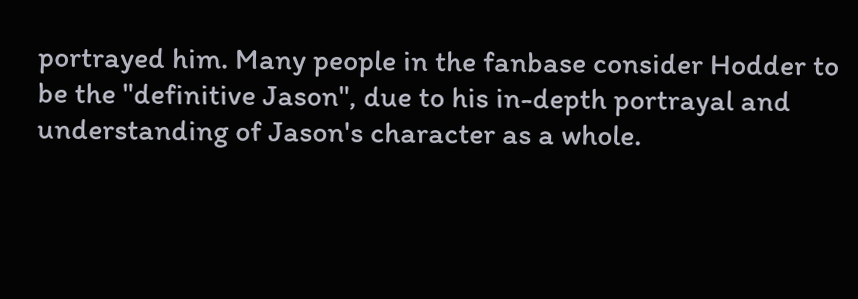portrayed him. Many people in the fanbase consider Hodder to be the "definitive Jason", due to his in-depth portrayal and understanding of Jason's character as a whole.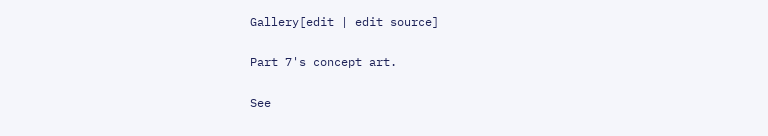Gallery[edit | edit source]

Part 7's concept art.

See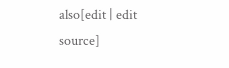also[edit | edit source]